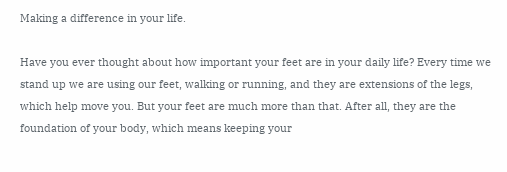Making a difference in your life.

Have you ever thought about how important your feet are in your daily life? Every time we stand up we are using our feet, walking or running, and they are extensions of the legs, which help move you. But your feet are much more than that. After all, they are the foundation of your body, which means keeping your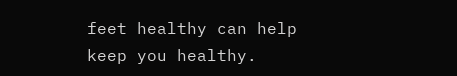feet healthy can help keep you healthy.